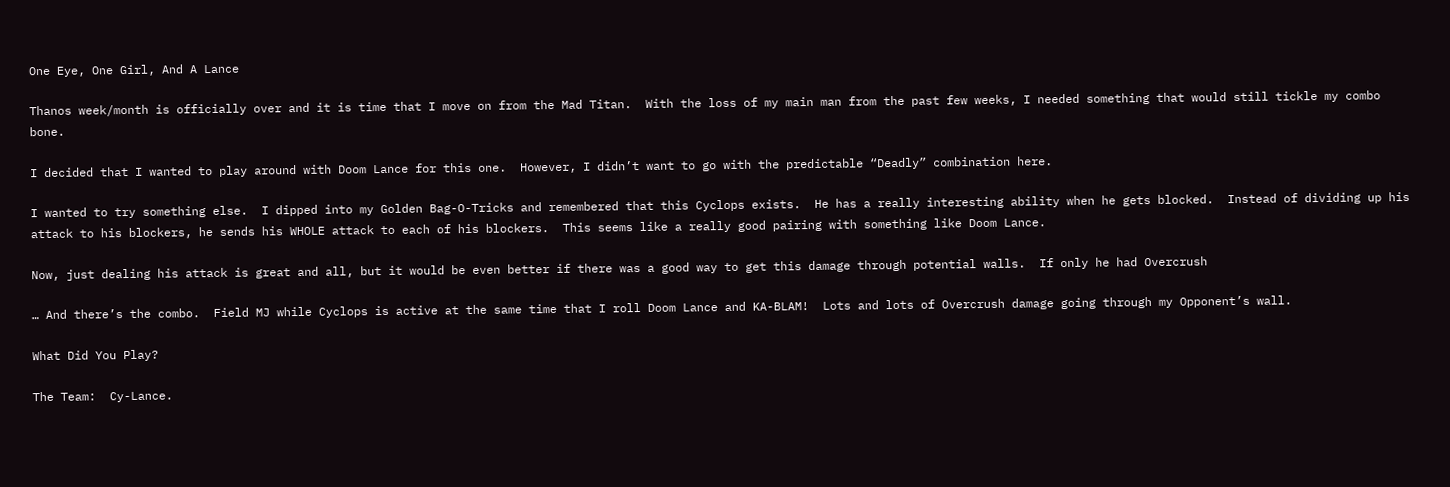One Eye, One Girl, And A Lance

Thanos week/month is officially over and it is time that I move on from the Mad Titan.  With the loss of my main man from the past few weeks, I needed something that would still tickle my combo bone.

I decided that I wanted to play around with Doom Lance for this one.  However, I didn’t want to go with the predictable “Deadly” combination here.

I wanted to try something else.  I dipped into my Golden Bag-O-Tricks and remembered that this Cyclops exists.  He has a really interesting ability when he gets blocked.  Instead of dividing up his attack to his blockers, he sends his WHOLE attack to each of his blockers.  This seems like a really good pairing with something like Doom Lance.

Now, just dealing his attack is great and all, but it would be even better if there was a good way to get this damage through potential walls.  If only he had Overcrush

… And there’s the combo.  Field MJ while Cyclops is active at the same time that I roll Doom Lance and KA-BLAM!  Lots and lots of Overcrush damage going through my Opponent’s wall.

What Did You Play?

The Team:  Cy-Lance.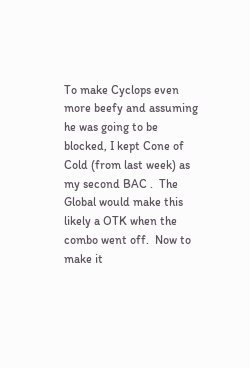To make Cyclops even more beefy and assuming he was going to be blocked, I kept Cone of Cold (from last week) as my second BAC .  The Global would make this likely a OTK when the combo went off.  Now to make it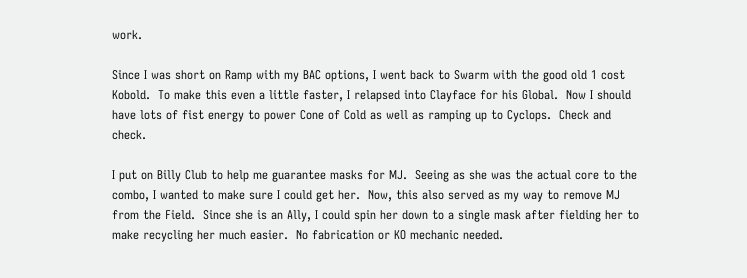work.

Since I was short on Ramp with my BAC options, I went back to Swarm with the good old 1 cost Kobold.  To make this even a little faster, I relapsed into Clayface for his Global.  Now I should have lots of fist energy to power Cone of Cold as well as ramping up to Cyclops.  Check and check.

I put on Billy Club to help me guarantee masks for MJ.  Seeing as she was the actual core to the combo, I wanted to make sure I could get her.  Now, this also served as my way to remove MJ from the Field.  Since she is an Ally, I could spin her down to a single mask after fielding her to make recycling her much easier.  No fabrication or KO mechanic needed.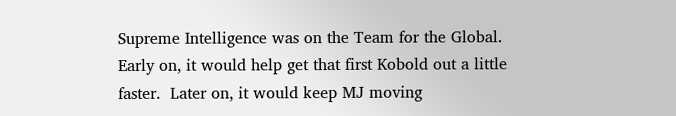Supreme Intelligence was on the Team for the Global.  Early on, it would help get that first Kobold out a little faster.  Later on, it would keep MJ moving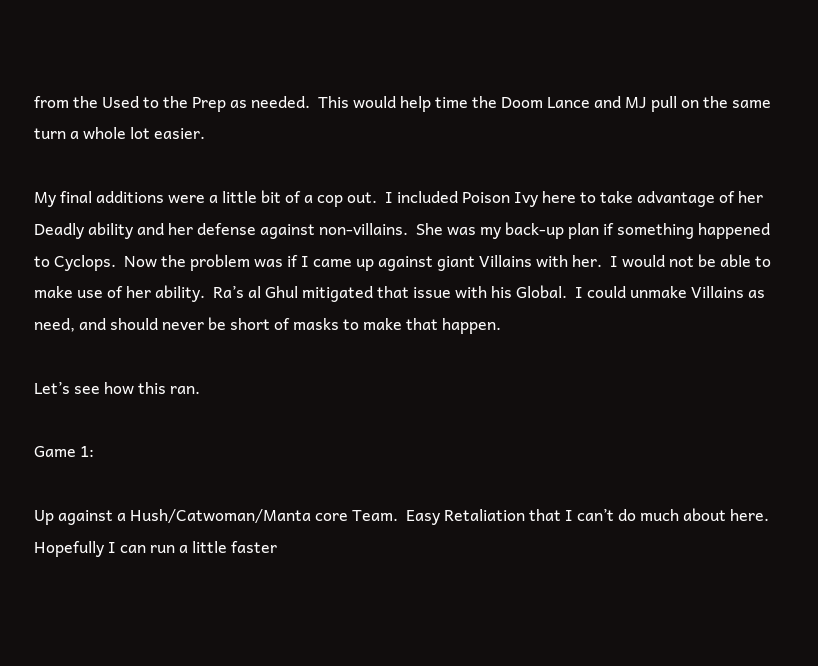from the Used to the Prep as needed.  This would help time the Doom Lance and MJ pull on the same turn a whole lot easier.

My final additions were a little bit of a cop out.  I included Poison Ivy here to take advantage of her Deadly ability and her defense against non-villains.  She was my back-up plan if something happened to Cyclops.  Now the problem was if I came up against giant Villains with her.  I would not be able to make use of her ability.  Ra’s al Ghul mitigated that issue with his Global.  I could unmake Villains as need, and should never be short of masks to make that happen.

Let’s see how this ran.

Game 1:

Up against a Hush/Catwoman/Manta core Team.  Easy Retaliation that I can’t do much about here.  Hopefully I can run a little faster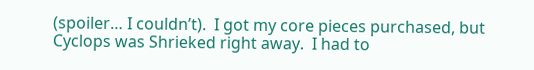(spoiler… I couldn’t).  I got my core pieces purchased, but Cyclops was Shrieked right away.  I had to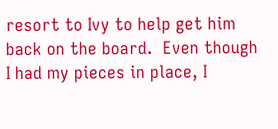resort to Ivy to help get him back on the board.  Even though I had my pieces in place, I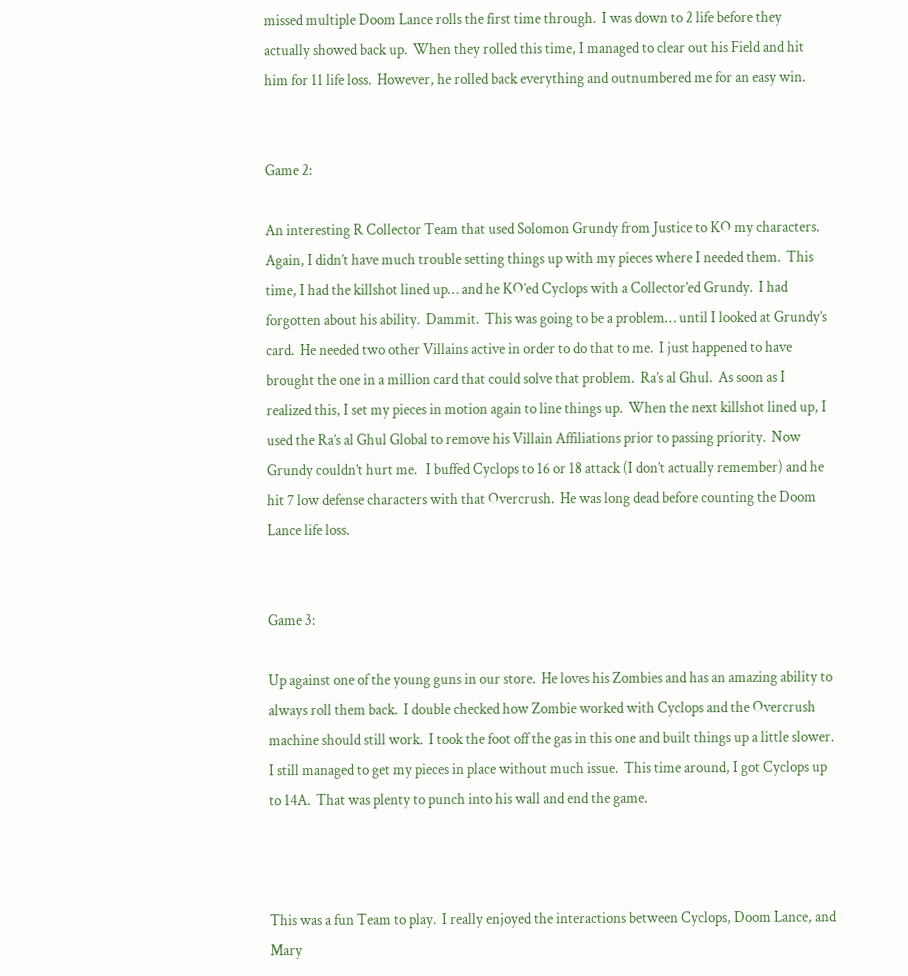missed multiple Doom Lance rolls the first time through.  I was down to 2 life before they actually showed back up.  When they rolled this time, I managed to clear out his Field and hit him for 11 life loss.  However, he rolled back everything and outnumbered me for an easy win.


Game 2:

An interesting R Collector Team that used Solomon Grundy from Justice to KO my characters.  Again, I didn’t have much trouble setting things up with my pieces where I needed them.  This time, I had the killshot lined up… and he KO’ed Cyclops with a Collector’ed Grundy.  I had forgotten about his ability.  Dammit.  This was going to be a problem… until I looked at Grundy’s card.  He needed two other Villains active in order to do that to me.  I just happened to have brought the one in a million card that could solve that problem.  Ra’s al Ghul.  As soon as I realized this, I set my pieces in motion again to line things up.  When the next killshot lined up, I used the Ra’s al Ghul Global to remove his Villain Affiliations prior to passing priority.  Now Grundy couldn’t hurt me.   I buffed Cyclops to 16 or 18 attack (I don’t actually remember) and he hit 7 low defense characters with that Overcrush.  He was long dead before counting the Doom Lance life loss.


Game 3:

Up against one of the young guns in our store.  He loves his Zombies and has an amazing ability to always roll them back.  I double checked how Zombie worked with Cyclops and the Overcrush machine should still work.  I took the foot off the gas in this one and built things up a little slower.  I still managed to get my pieces in place without much issue.  This time around, I got Cyclops up to 14A.  That was plenty to punch into his wall and end the game.



This was a fun Team to play.  I really enjoyed the interactions between Cyclops, Doom Lance, and Mary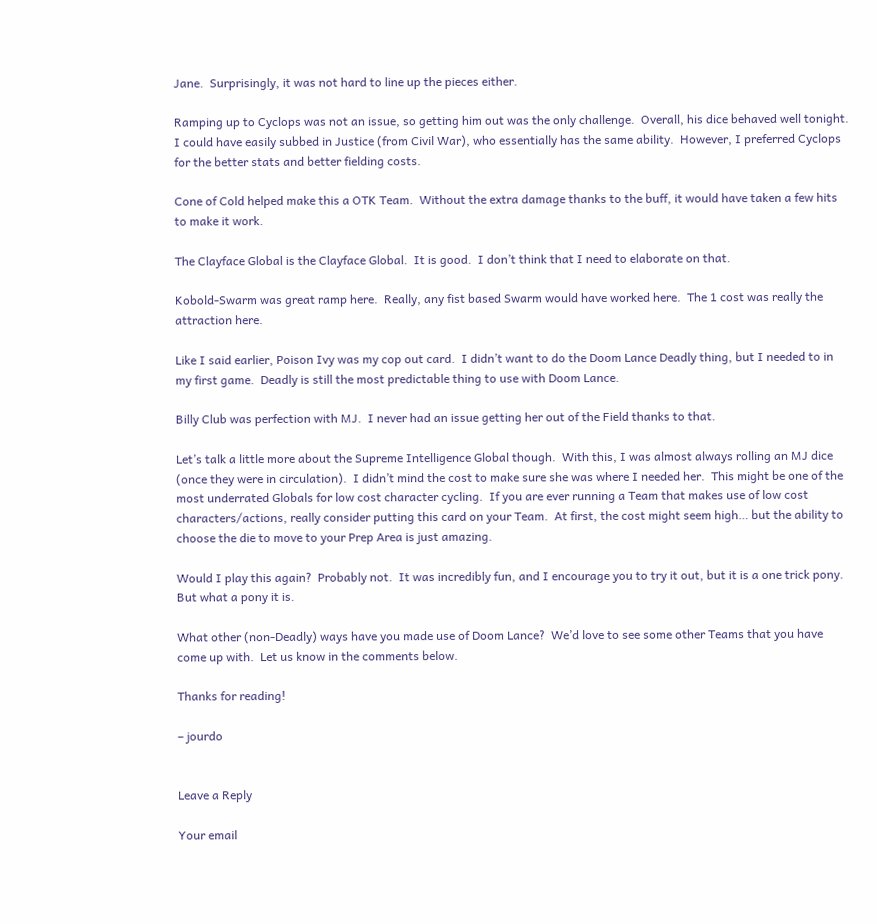Jane.  Surprisingly, it was not hard to line up the pieces either.

Ramping up to Cyclops was not an issue, so getting him out was the only challenge.  Overall, his dice behaved well tonight.  I could have easily subbed in Justice (from Civil War), who essentially has the same ability.  However, I preferred Cyclops for the better stats and better fielding costs.

Cone of Cold helped make this a OTK Team.  Without the extra damage thanks to the buff, it would have taken a few hits to make it work.

The Clayface Global is the Clayface Global.  It is good.  I don’t think that I need to elaborate on that.

Kobold-Swarm was great ramp here.  Really, any fist based Swarm would have worked here.  The 1 cost was really the attraction here.

Like I said earlier, Poison Ivy was my cop out card.  I didn’t want to do the Doom Lance Deadly thing, but I needed to in my first game.  Deadly is still the most predictable thing to use with Doom Lance.

Billy Club was perfection with MJ.  I never had an issue getting her out of the Field thanks to that.

Let’s talk a little more about the Supreme Intelligence Global though.  With this, I was almost always rolling an MJ dice (once they were in circulation).  I didn’t mind the cost to make sure she was where I needed her.  This might be one of the most underrated Globals for low cost character cycling.  If you are ever running a Team that makes use of low cost characters/actions, really consider putting this card on your Team.  At first, the cost might seem high… but the ability to choose the die to move to your Prep Area is just amazing.

Would I play this again?  Probably not.  It was incredibly fun, and I encourage you to try it out, but it is a one trick pony.  But what a pony it is.

What other (non-Deadly) ways have you made use of Doom Lance?  We’d love to see some other Teams that you have come up with.  Let us know in the comments below.

Thanks for reading!

– jourdo


Leave a Reply

Your email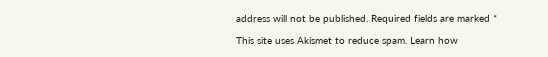address will not be published. Required fields are marked *

This site uses Akismet to reduce spam. Learn how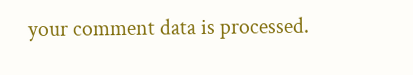your comment data is processed.